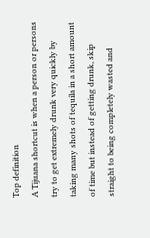Top definition
A Tijuana shortcut is when a person or persons try to get extremely drunk very quickly by taking many shots of tequila in a short amount of time but instead of getting drunk, skip straight to being completely wasted and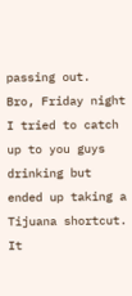passing out.
Bro, Friday night I tried to catch up to you guys drinking but ended up taking a Tijuana shortcut. It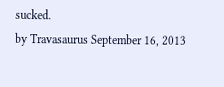sucked.
by Travasaurus September 16, 2013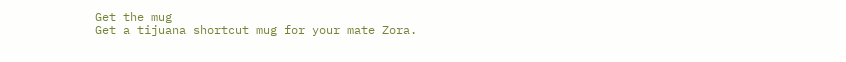Get the mug
Get a tijuana shortcut mug for your mate Zora.